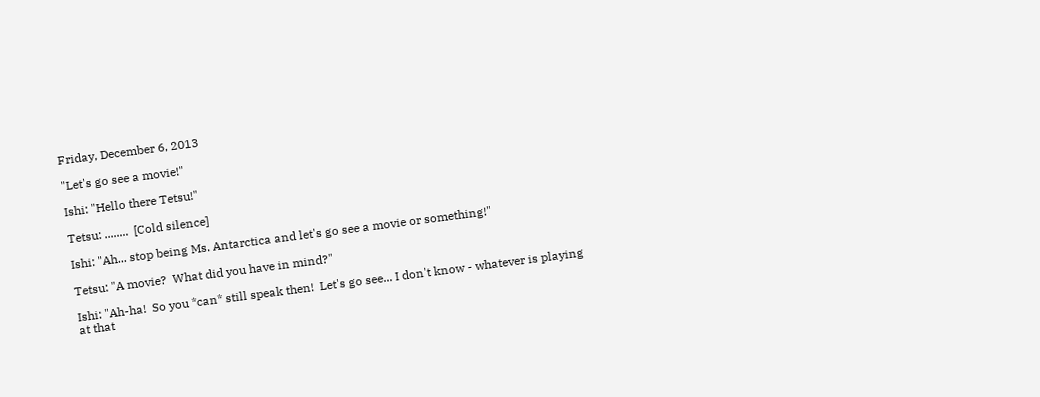Friday, December 6, 2013

"Let's go see a movie!"

Ishi: "Hello there Tetsu!"

Tetsu: ........  [Cold silence]

Ishi: "Ah... stop being Ms. Antarctica and let's go see a movie or something!"

Tetsu: "A movie?  What did you have in mind?"

Ishi: "Ah-ha!  So you *can* still speak then!  Let's go see... I don't know - whatever is playing at that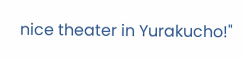nice theater in Yurakucho!"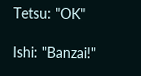Tetsu: "OK"

Ishi: "Banzai!"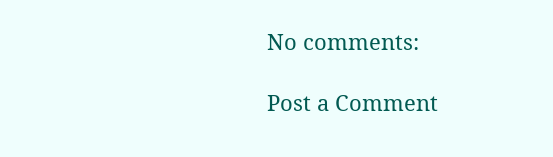No comments:

Post a Comment